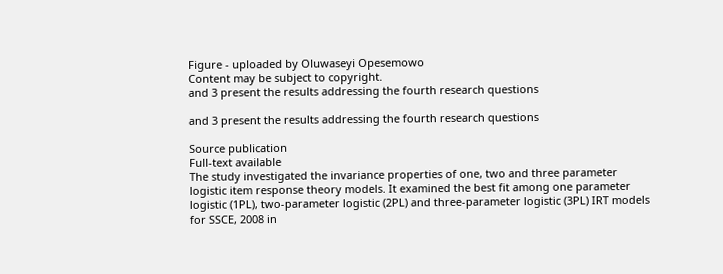Figure - uploaded by Oluwaseyi Opesemowo
Content may be subject to copyright.
and 3 present the results addressing the fourth research questions

and 3 present the results addressing the fourth research questions

Source publication
Full-text available
The study investigated the invariance properties of one, two and three parameter logistic item response theory models. It examined the best fit among one parameter logistic (1PL), two-parameter logistic (2PL) and three-parameter logistic (3PL) IRT models for SSCE, 2008 in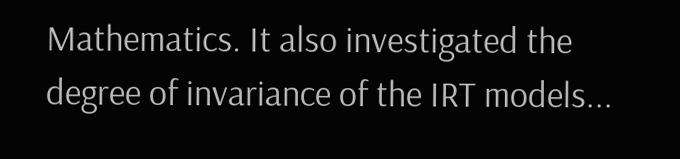Mathematics. It also investigated the degree of invariance of the IRT models...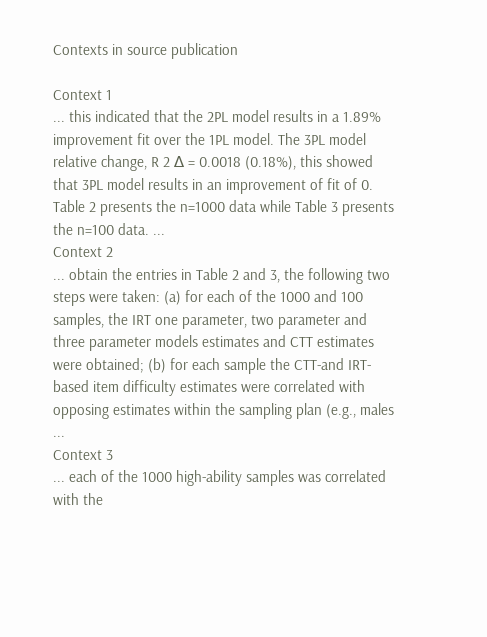Contexts in source publication

Context 1
... this indicated that the 2PL model results in a 1.89% improvement fit over the 1PL model. The 3PL model relative change, R 2 ∆ = 0.0018 (0.18%), this showed that 3PL model results in an improvement of fit of 0. Table 2 presents the n=1000 data while Table 3 presents the n=100 data. ...
Context 2
... obtain the entries in Table 2 and 3, the following two steps were taken: (a) for each of the 1000 and 100 samples, the IRT one parameter, two parameter and three parameter models estimates and CTT estimates were obtained; (b) for each sample the CTT-and IRT-based item difficulty estimates were correlated with opposing estimates within the sampling plan (e.g., males ...
Context 3
... each of the 1000 high-ability samples was correlated with the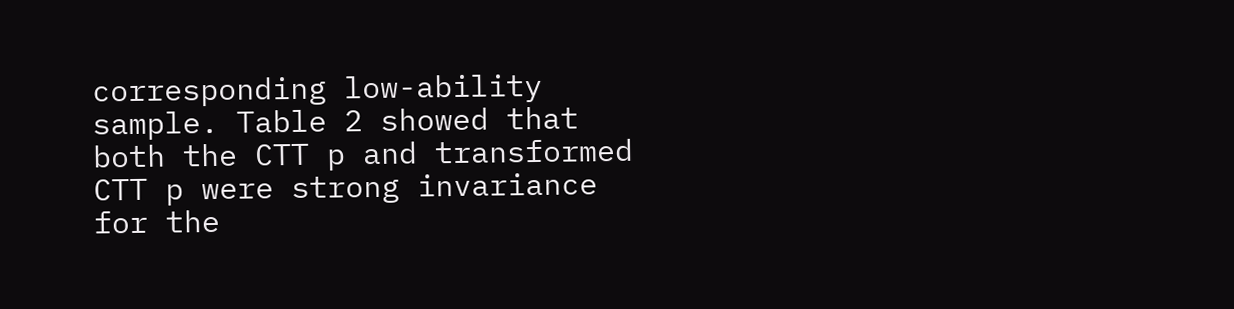corresponding low-ability sample. Table 2 showed that both the CTT p and transformed CTT p were strong invariance for the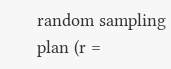random sampling plan (r =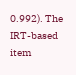0.992). The IRT-based item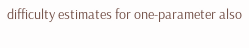difficulty estimates for one-parameter also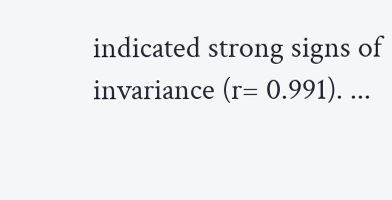indicated strong signs of invariance (r= 0.991). ...